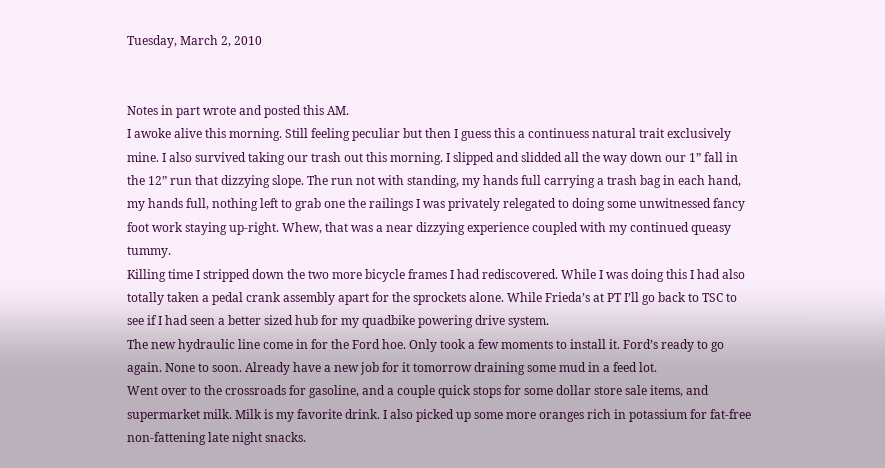Tuesday, March 2, 2010


Notes in part wrote and posted this AM.
I awoke alive this morning. Still feeling peculiar but then I guess this a continuess natural trait exclusively mine. I also survived taking our trash out this morning. I slipped and slidded all the way down our 1” fall in the 12” run that dizzying slope. The run not with standing, my hands full carrying a trash bag in each hand, my hands full, nothing left to grab one the railings I was privately relegated to doing some unwitnessed fancy foot work staying up-right. Whew, that was a near dizzying experience coupled with my continued queasy tummy.
Killing time I stripped down the two more bicycle frames I had rediscovered. While I was doing this I had also totally taken a pedal crank assembly apart for the sprockets alone. While Frieda’s at PT I’ll go back to TSC to see if I had seen a better sized hub for my quadbike powering drive system.
The new hydraulic line come in for the Ford hoe. Only took a few moments to install it. Ford’s ready to go again. None to soon. Already have a new job for it tomorrow draining some mud in a feed lot.
Went over to the crossroads for gasoline, and a couple quick stops for some dollar store sale items, and supermarket milk. Milk is my favorite drink. I also picked up some more oranges rich in potassium for fat-free non-fattening late night snacks.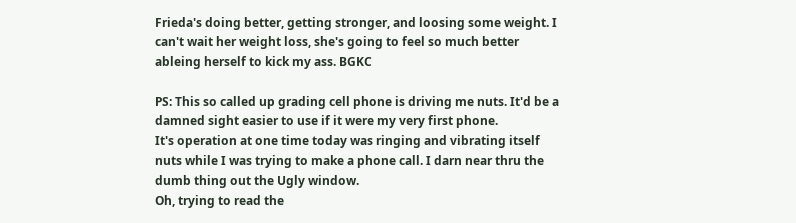Frieda's doing better, getting stronger, and loosing some weight. I can't wait her weight loss, she's going to feel so much better ableing herself to kick my ass. BGKC

PS: This so called up grading cell phone is driving me nuts. It'd be a damned sight easier to use if it were my very first phone.
It's operation at one time today was ringing and vibrating itself nuts while I was trying to make a phone call. I darn near thru the dumb thing out the Ugly window.
Oh, trying to read the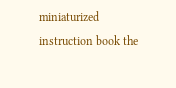miniaturized instruction book the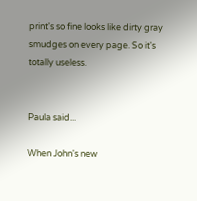print's so fine looks like dirty gray smudges on every page. So it's totally useless.


Paula said...

When John's new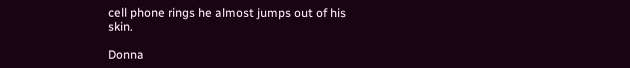cell phone rings he almost jumps out of his skin.

Donna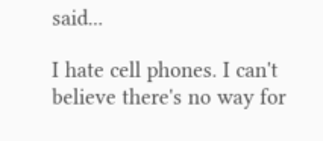said...

I hate cell phones. I can't believe there's no way for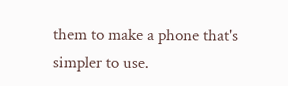them to make a phone that's simpler to use.